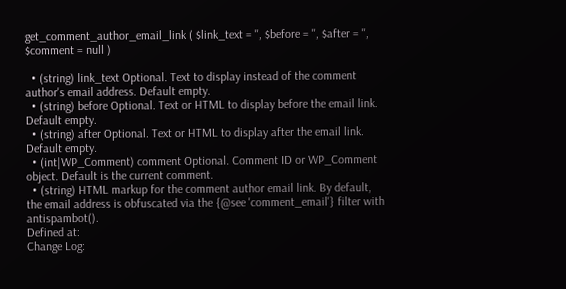get_comment_author_email_link ( $link_text = '', $before = '', $after = '', $comment = null )

  • (string) link_text Optional. Text to display instead of the comment author's email address. Default empty.
  • (string) before Optional. Text or HTML to display before the email link. Default empty.
  • (string) after Optional. Text or HTML to display after the email link. Default empty.
  • (int|WP_Comment) comment Optional. Comment ID or WP_Comment object. Default is the current comment.
  • (string) HTML markup for the comment author email link. By default, the email address is obfuscated via the {@see 'comment_email'} filter with antispambot().
Defined at:
Change Log: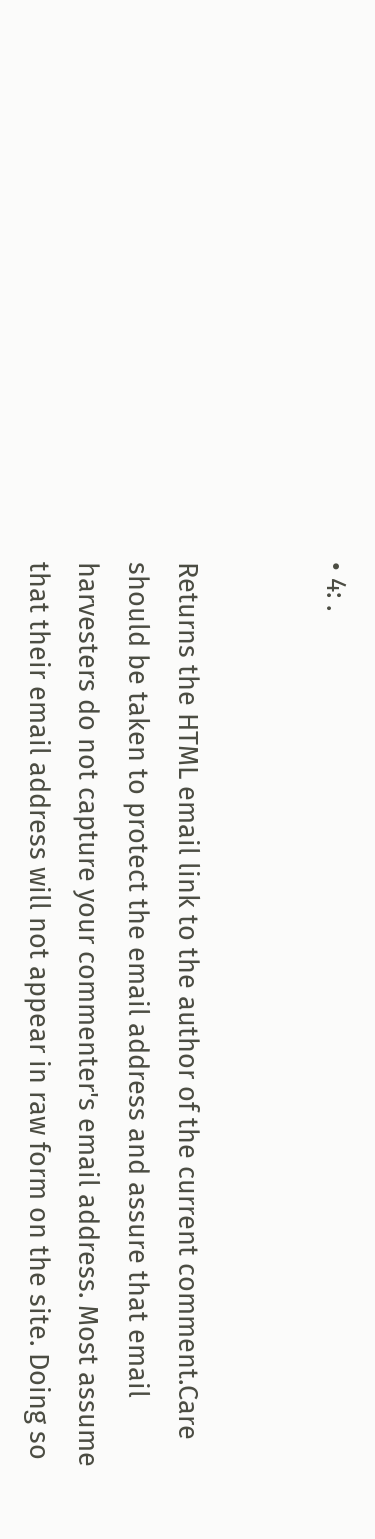• 4: .


Returns the HTML email link to the author of the current comment.Care should be taken to protect the email address and assure that email harvesters do not capture your commenter's email address. Most assume that their email address will not appear in raw form on the site. Doing so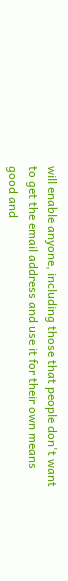will enable anyone, including those that people don't want to get the email address and use it for their own means good and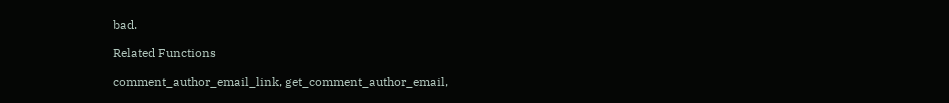bad.

Related Functions

comment_author_email_link, get_comment_author_email,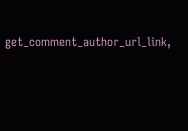get_comment_author_url_link,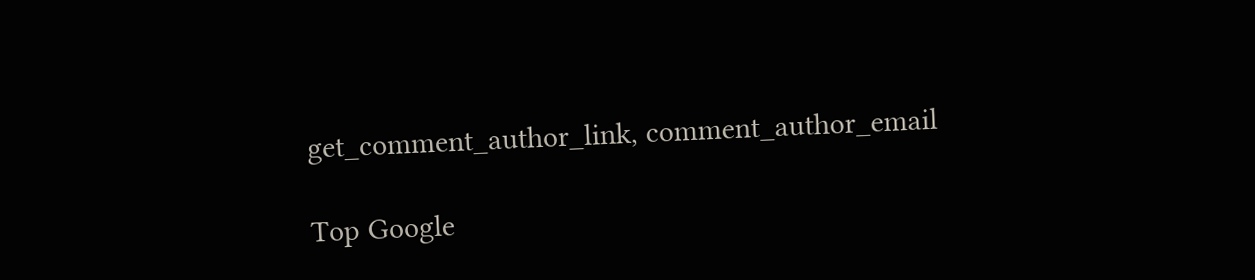get_comment_author_link, comment_author_email

Top Google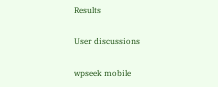Results

User discussions

wpseek mobile